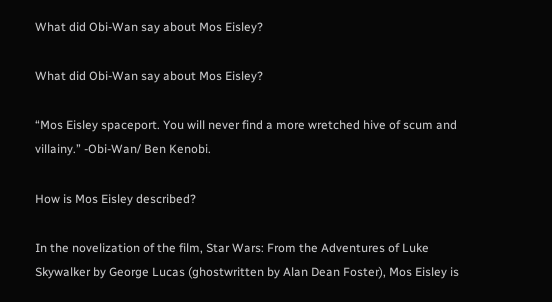What did Obi-Wan say about Mos Eisley?

What did Obi-Wan say about Mos Eisley?

“Mos Eisley spaceport. You will never find a more wretched hive of scum and villainy.” -Obi-Wan/ Ben Kenobi.

How is Mos Eisley described?

In the novelization of the film, Star Wars: From the Adventures of Luke Skywalker by George Lucas (ghostwritten by Alan Dean Foster), Mos Eisley is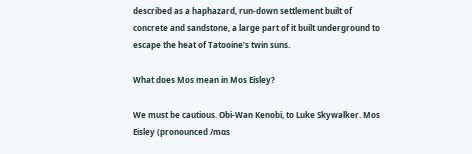described as a haphazard, run-down settlement built of concrete and sandstone, a large part of it built underground to escape the heat of Tatooine’s twin suns.

What does Mos mean in Mos Eisley?

We must be cautious. Obi-Wan Kenobi, to Luke Skywalker. Mos Eisley (pronounced /mɑs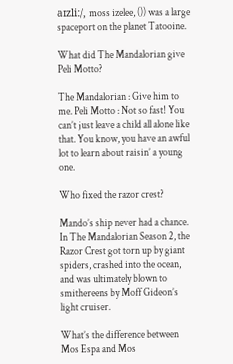aɪzliː/, moss izelee, ()) was a large spaceport on the planet Tatooine.

What did The Mandalorian give Peli Motto?

The Mandalorian : Give him to me. Peli Motto : Not so fast! You can’t just leave a child all alone like that. You know, you have an awful lot to learn about raisin’ a young one.

Who fixed the razor crest?

Mando’s ship never had a chance. In The Mandalorian Season 2, the Razor Crest got torn up by giant spiders, crashed into the ocean, and was ultimately blown to smithereens by Moff Gideon’s light cruiser.

What’s the difference between Mos Espa and Mos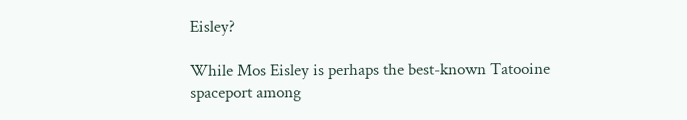Eisley?

While Mos Eisley is perhaps the best-known Tatooine spaceport among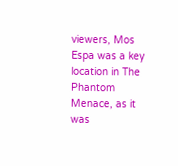viewers, Mos Espa was a key location in The Phantom Menace, as it was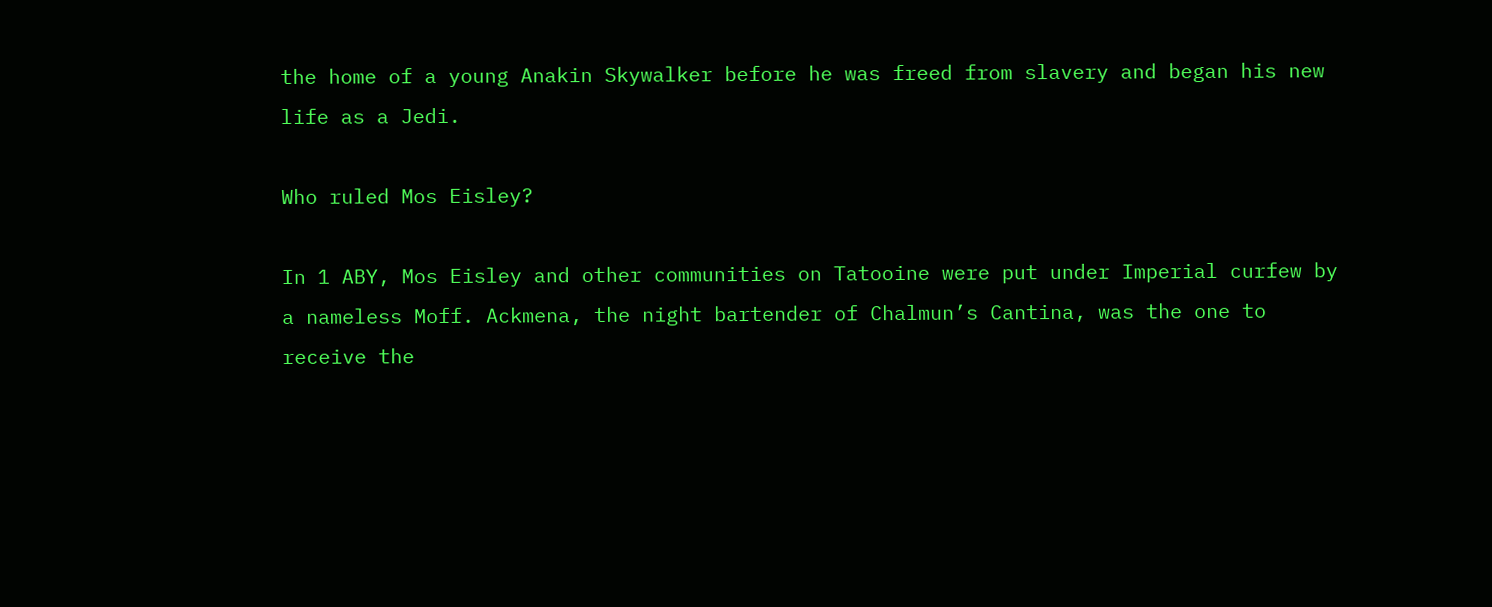the home of a young Anakin Skywalker before he was freed from slavery and began his new life as a Jedi.

Who ruled Mos Eisley?

In 1 ABY, Mos Eisley and other communities on Tatooine were put under Imperial curfew by a nameless Moff. Ackmena, the night bartender of Chalmun’s Cantina, was the one to receive the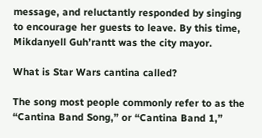message, and reluctantly responded by singing to encourage her guests to leave. By this time, Mikdanyell Guh’rantt was the city mayor.

What is Star Wars cantina called?

The song most people commonly refer to as the “Cantina Band Song,” or “Cantina Band 1,”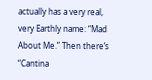actually has a very real, very Earthly name: “Mad About Me.” Then there’s “Cantina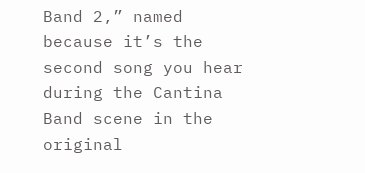Band 2,” named because it’s the second song you hear during the Cantina Band scene in the original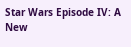Star Wars Episode IV: A New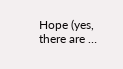Hope (yes, there are …